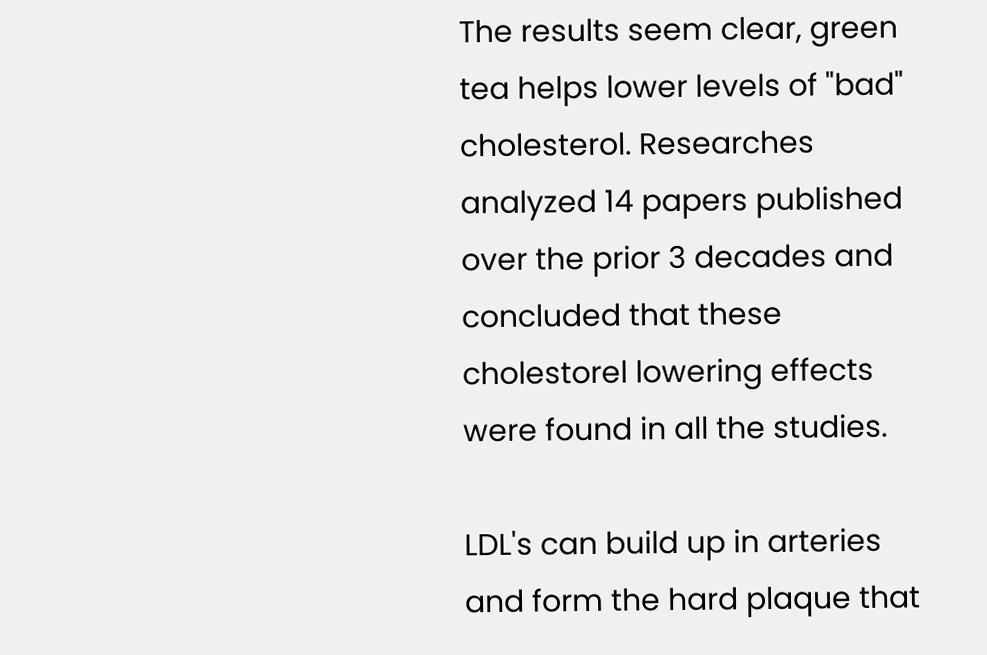The results seem clear, green tea helps lower levels of "bad" cholesterol. Researches analyzed 14 papers published over the prior 3 decades and concluded that these cholestorel lowering effects were found in all the studies.

LDL's can build up in arteries and form the hard plaque that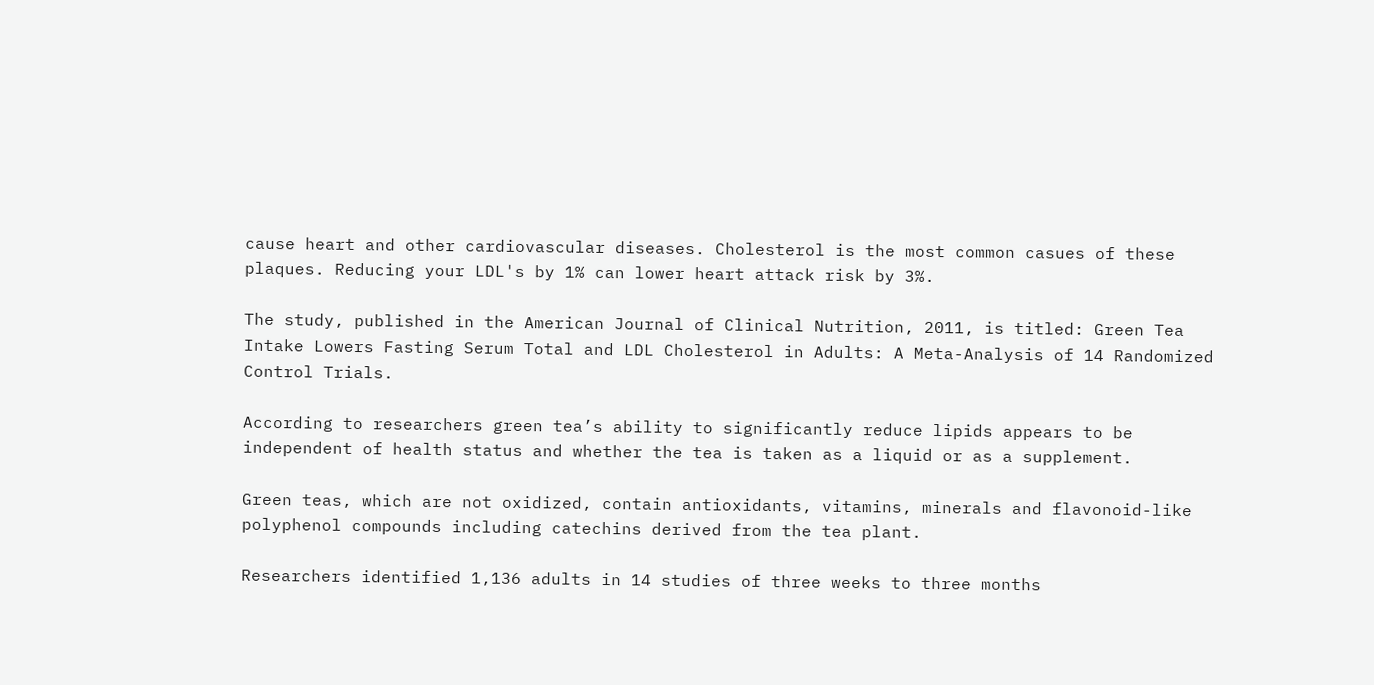cause heart and other cardiovascular diseases. Cholesterol is the most common casues of these plaques. Reducing your LDL's by 1% can lower heart attack risk by 3%.

The study, published in the American Journal of Clinical Nutrition, 2011, is titled: Green Tea Intake Lowers Fasting Serum Total and LDL Cholesterol in Adults: A Meta-Analysis of 14 Randomized Control Trials.

According to researchers green tea’s ability to significantly reduce lipids appears to be independent of health status and whether the tea is taken as a liquid or as a supplement.

Green teas, which are not oxidized, contain antioxidants, vitamins, minerals and flavonoid-like polyphenol compounds including catechins derived from the tea plant.

Researchers identified 1,136 adults in 14 studies of three weeks to three months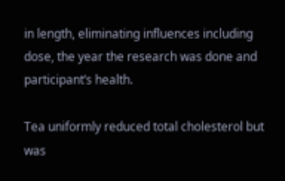in length, eliminating influences including dose, the year the research was done and participant’s health.

Tea uniformly reduced total cholesterol but was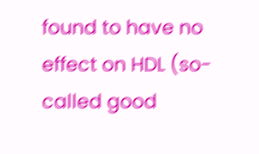found to have no effect on HDL (so-called good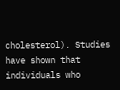cholesterol). Studies have shown that individuals who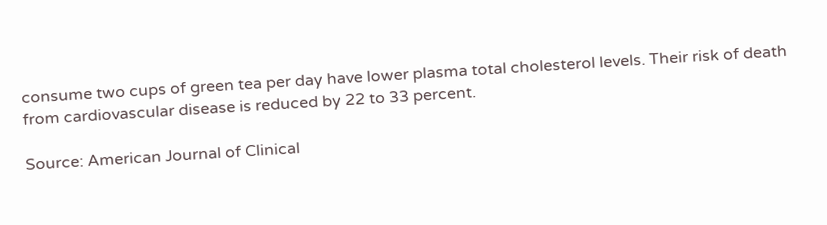consume two cups of green tea per day have lower plasma total cholesterol levels. Their risk of death from cardiovascular disease is reduced by 22 to 33 percent.

Source: American Journal of Clinical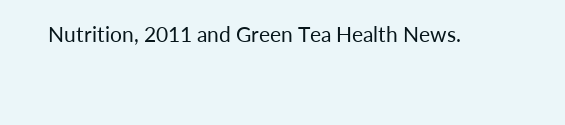Nutrition, 2011 and Green Tea Health News.